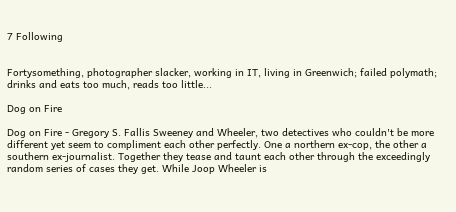7 Following


Fortysomething, photographer slacker, working in IT, living in Greenwich; failed polymath; drinks and eats too much, reads too little...

Dog on Fire

Dog on Fire - Gregory S. Fallis Sweeney and Wheeler, two detectives who couldn't be more different yet seem to compliment each other perfectly. One a northern ex-cop, the other a southern ex-journalist. Together they tease and taunt each other through the exceedingly random series of cases they get. While Joop Wheeler is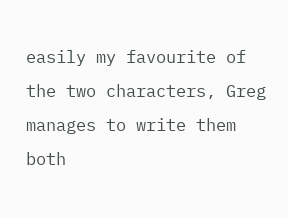easily my favourite of the two characters, Greg manages to write them both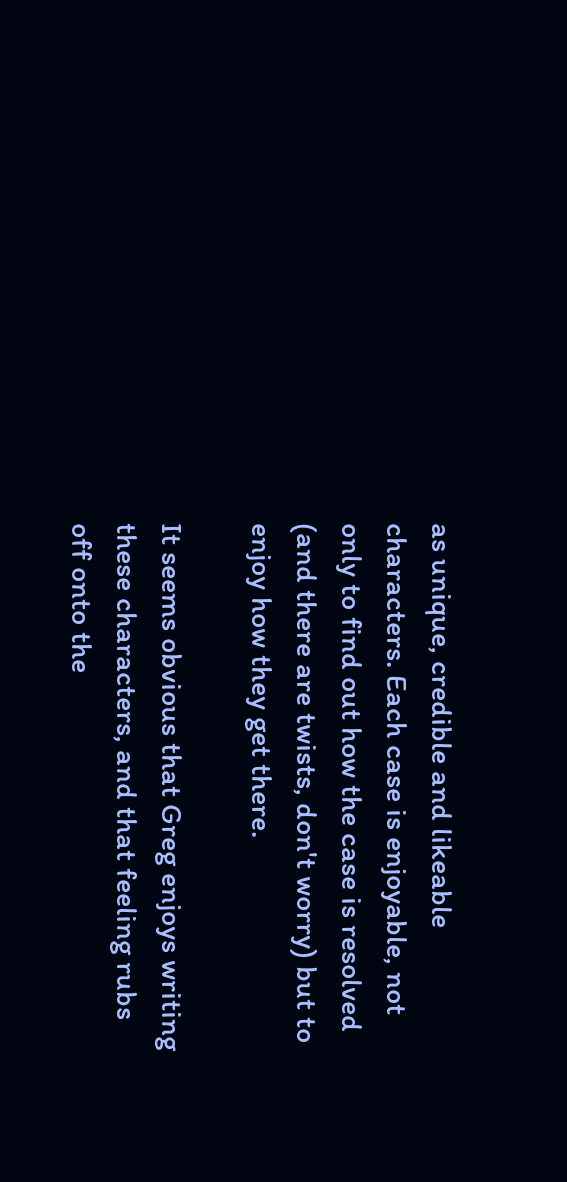as unique, credible and likeable characters. Each case is enjoyable, not only to find out how the case is resolved (and there are twists, don't worry) but to enjoy how they get there.

It seems obvious that Greg enjoys writing these characters, and that feeling rubs off onto the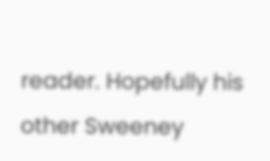reader. Hopefully his other Sweeney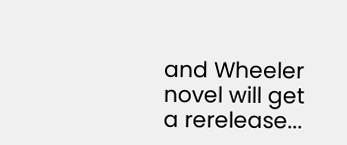and Wheeler novel will get a rerelease...